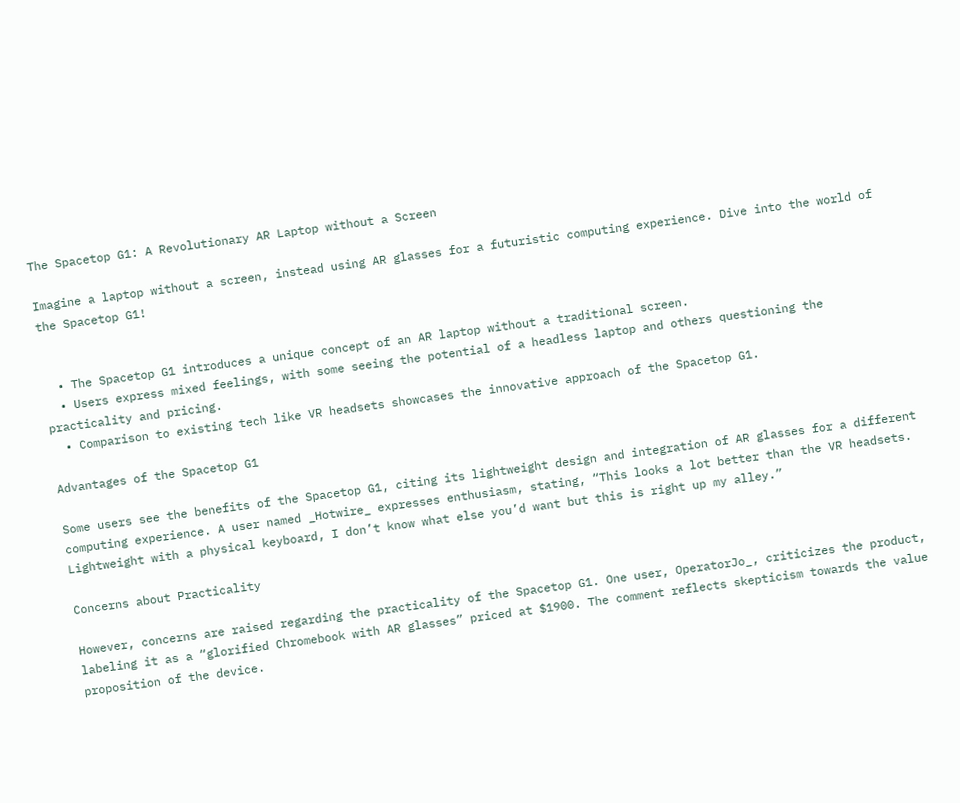The Spacetop G1: A Revolutionary AR Laptop without a Screen

Imagine a laptop without a screen, instead using AR glasses for a futuristic computing experience. Dive into the world of the Spacetop G1!


  • The Spacetop G1 introduces a unique concept of an AR laptop without a traditional screen.
  • Users express mixed feelings, with some seeing the potential of a headless laptop and others questioning the practicality and pricing.
  • Comparison to existing tech like VR headsets showcases the innovative approach of the Spacetop G1.

Advantages of the Spacetop G1

Some users see the benefits of the Spacetop G1, citing its lightweight design and integration of AR glasses for a different computing experience. A user named _Hotwire_ expresses enthusiasm, stating, “This looks a lot better than the VR headsets. Lightweight with a physical keyboard, I don’t know what else you’d want but this is right up my alley.”

Concerns about Practicality

However, concerns are raised regarding the practicality of the Spacetop G1. One user, OperatorJo_, criticizes the product, labeling it as a “glorified Chromebook with AR glasses” priced at $1900. The comment reflects skepticism towards the value proposition of the device.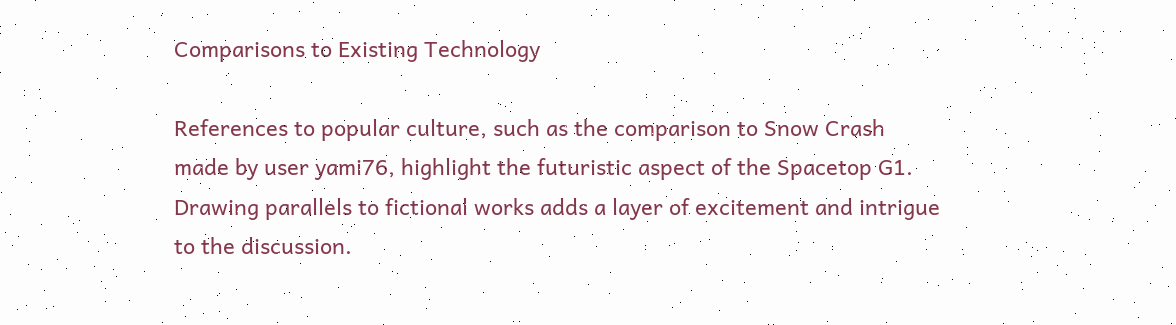Comparisons to Existing Technology

References to popular culture, such as the comparison to Snow Crash made by user yami76, highlight the futuristic aspect of the Spacetop G1. Drawing parallels to fictional works adds a layer of excitement and intrigue to the discussion.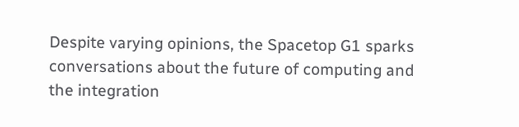Despite varying opinions, the Spacetop G1 sparks conversations about the future of computing and the integration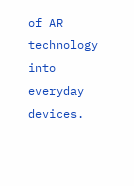of AR technology into everyday devices.